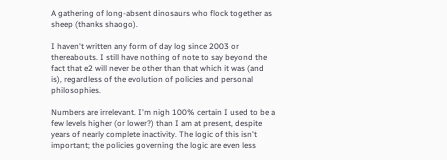A gathering of long-absent dinosaurs who flock together as sheep (thanks shaogo).

I haven't written any form of day log since 2003 or thereabouts. I still have nothing of note to say beyond the fact that e2 will never be other than that which it was (and is), regardless of the evolution of policies and personal philosophies.

Numbers are irrelevant. I'm nigh 100% certain I used to be a few levels higher (or lower?) than I am at present, despite years of nearly complete inactivity. The logic of this isn't important; the policies governing the logic are even less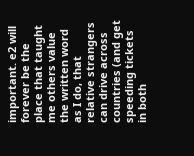important. e2 will forever be the place that taught me others value the written word as I do, that relative strangers can drive across countries (and get speeding tickets in both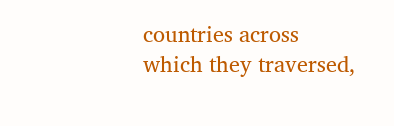countries across which they traversed,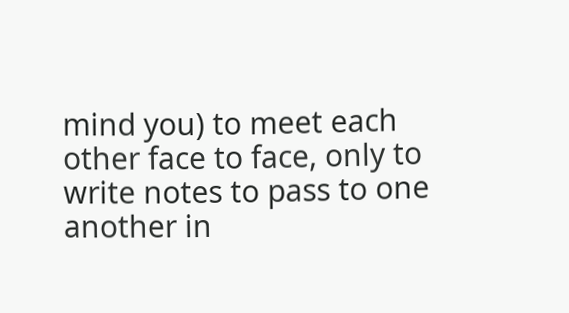mind you) to meet each other face to face, only to write notes to pass to one another in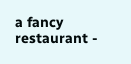a fancy restaurant -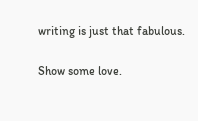writing is just that fabulous.

Show some love.